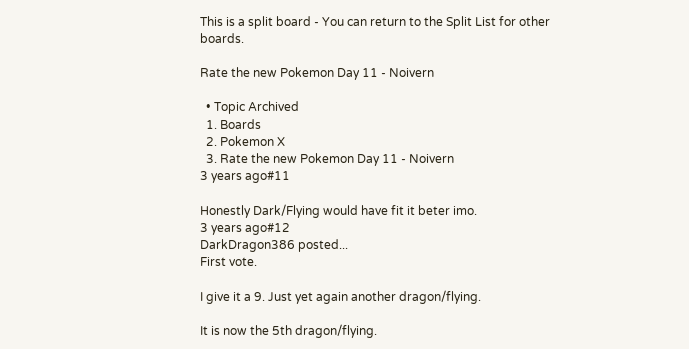This is a split board - You can return to the Split List for other boards.

Rate the new Pokemon Day 11 - Noivern

  • Topic Archived
  1. Boards
  2. Pokemon X
  3. Rate the new Pokemon Day 11 - Noivern
3 years ago#11

Honestly Dark/Flying would have fit it beter imo.
3 years ago#12
DarkDragon386 posted...
First vote.

I give it a 9. Just yet again another dragon/flying.

It is now the 5th dragon/flying.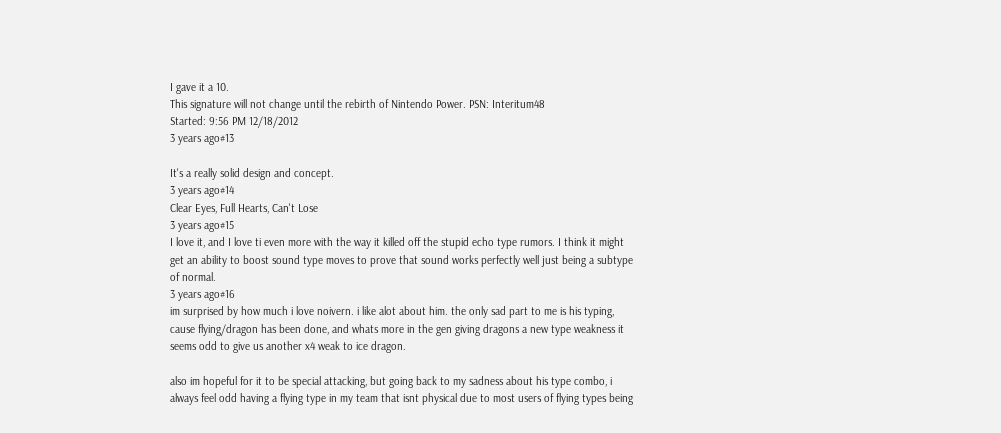I gave it a 10.
This signature will not change until the rebirth of Nintendo Power. PSN: Interitum48
Started: 9:56 PM 12/18/2012
3 years ago#13

It's a really solid design and concept.
3 years ago#14
Clear Eyes, Full Hearts, Can't Lose
3 years ago#15
I love it, and I love ti even more with the way it killed off the stupid echo type rumors. I think it might get an ability to boost sound type moves to prove that sound works perfectly well just being a subtype of normal.
3 years ago#16
im surprised by how much i love noivern. i like alot about him. the only sad part to me is his typing, cause flying/dragon has been done, and whats more in the gen giving dragons a new type weakness it seems odd to give us another x4 weak to ice dragon.

also im hopeful for it to be special attacking, but going back to my sadness about his type combo, i always feel odd having a flying type in my team that isnt physical due to most users of flying types being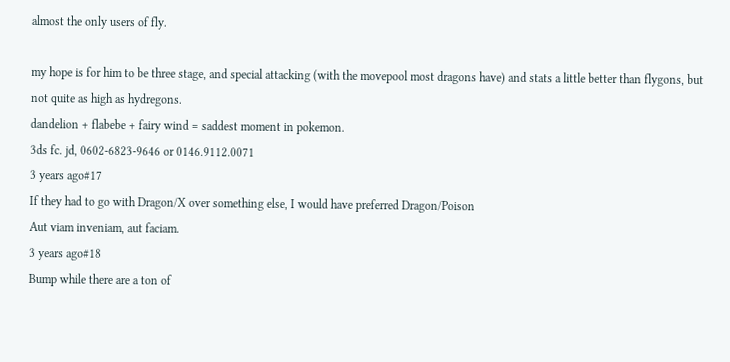almost the only users of fly.

my hope is for him to be three stage, and special attacking (with the movepool most dragons have) and stats a little better than flygons, but not quite as high as hydregons.
dandelion + flabebe + fairy wind = saddest moment in pokemon.
3ds fc. jd, 0602-6823-9646 or 0146.9112.0071
3 years ago#17
If they had to go with Dragon/X over something else, I would have preferred Dragon/Poison
Aut viam inveniam, aut faciam.
3 years ago#18
Bump while there are a ton of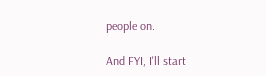people on.

And FYI, I'll start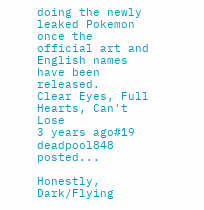doing the newly leaked Pokemon once the official art and English names have been released.
Clear Eyes, Full Hearts, Can't Lose
3 years ago#19
deadpool848 posted...

Honestly, Dark/Flying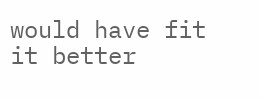would have fit it better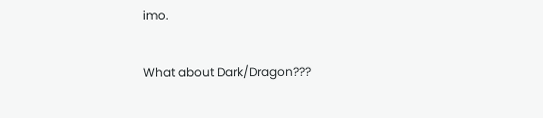imo.

What about Dark/Dragon???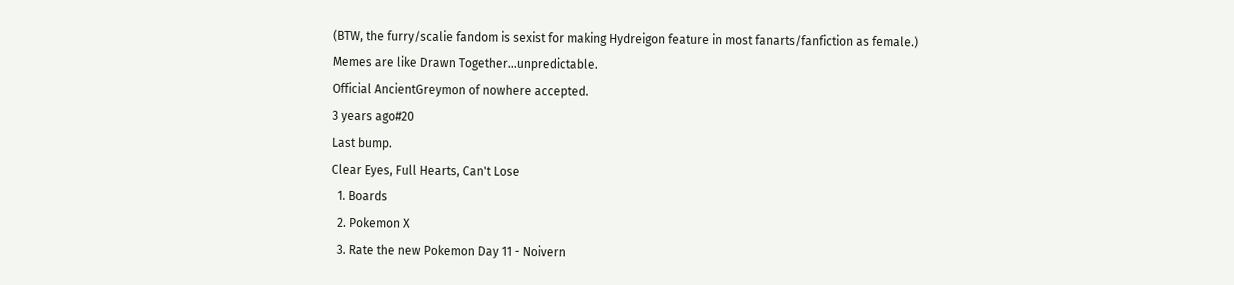(BTW, the furry/scalie fandom is sexist for making Hydreigon feature in most fanarts/fanfiction as female.)
Memes are like Drawn Together...unpredictable.
Official AncientGreymon of nowhere accepted.
3 years ago#20
Last bump.
Clear Eyes, Full Hearts, Can't Lose
  1. Boards
  2. Pokemon X
  3. Rate the new Pokemon Day 11 - Noivern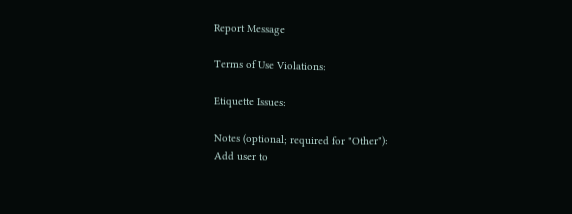Report Message

Terms of Use Violations:

Etiquette Issues:

Notes (optional; required for "Other"):
Add user to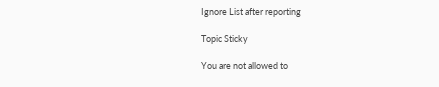Ignore List after reporting

Topic Sticky

You are not allowed to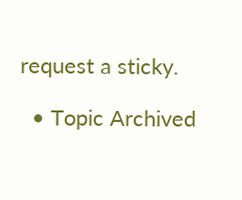request a sticky.

  • Topic Archived